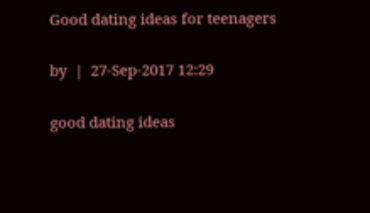Good dating ideas for teenagers

by  |  27-Sep-2017 12:29

good dating ideas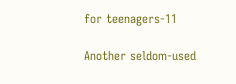for teenagers-11

Another seldom-used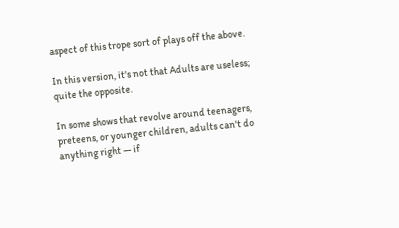aspect of this trope sort of plays off the above.

In this version, it's not that Adults are useless; quite the opposite.

In some shows that revolve around teenagers, preteens, or younger children, adults can't do anything right — if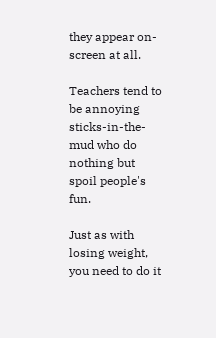they appear on-screen at all.

Teachers tend to be annoying sticks-in-the-mud who do nothing but spoil people's fun.

Just as with losing weight, you need to do it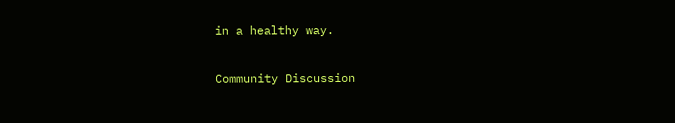in a healthy way.

Community Discussion